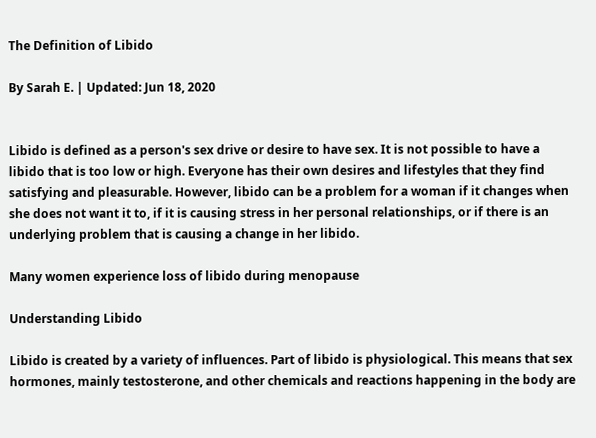The Definition of Libido

By Sarah E. | Updated: Jun 18, 2020


Libido is defined as a person's sex drive or desire to have sex. It is not possible to have a libido that is too low or high. Everyone has their own desires and lifestyles that they find satisfying and pleasurable. However, libido can be a problem for a woman if it changes when she does not want it to, if it is causing stress in her personal relationships, or if there is an underlying problem that is causing a change in her libido.

Many women experience loss of libido during menopause

Understanding Libido

Libido is created by a variety of influences. Part of libido is physiological. This means that sex hormones, mainly testosterone, and other chemicals and reactions happening in the body are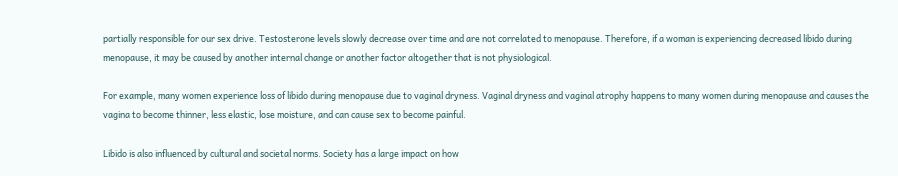partially responsible for our sex drive. Testosterone levels slowly decrease over time and are not correlated to menopause. Therefore, if a woman is experiencing decreased libido during menopause, it may be caused by another internal change or another factor altogether that is not physiological.

For example, many women experience loss of libido during menopause due to vaginal dryness. Vaginal dryness and vaginal atrophy happens to many women during menopause and causes the vagina to become thinner, less elastic, lose moisture, and can cause sex to become painful.

Libido is also influenced by cultural and societal norms. Society has a large impact on how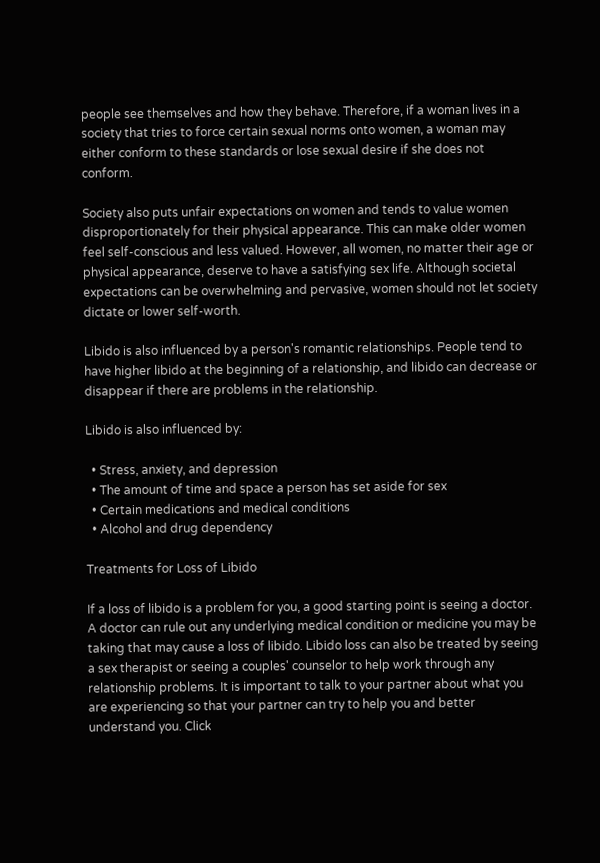people see themselves and how they behave. Therefore, if a woman lives in a society that tries to force certain sexual norms onto women, a woman may either conform to these standards or lose sexual desire if she does not conform.

Society also puts unfair expectations on women and tends to value women disproportionately for their physical appearance. This can make older women feel self-conscious and less valued. However, all women, no matter their age or physical appearance, deserve to have a satisfying sex life. Although societal expectations can be overwhelming and pervasive, women should not let society dictate or lower self-worth.

Libido is also influenced by a person's romantic relationships. People tend to have higher libido at the beginning of a relationship, and libido can decrease or disappear if there are problems in the relationship.

Libido is also influenced by:

  • Stress, anxiety, and depression
  • The amount of time and space a person has set aside for sex
  • Certain medications and medical conditions
  • Alcohol and drug dependency

Treatments for Loss of Libido

If a loss of libido is a problem for you, a good starting point is seeing a doctor. A doctor can rule out any underlying medical condition or medicine you may be taking that may cause a loss of libido. Libido loss can also be treated by seeing a sex therapist or seeing a couples' counselor to help work through any relationship problems. It is important to talk to your partner about what you are experiencing so that your partner can try to help you and better understand you. Click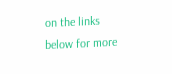on the links below for more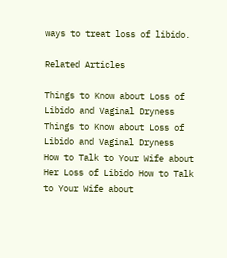ways to treat loss of libido.

Related Articles

Things to Know about Loss of Libido and Vaginal Dryness Things to Know about Loss of Libido and Vaginal Dryness
How to Talk to Your Wife about Her Loss of Libido How to Talk to Your Wife about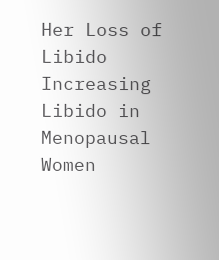Her Loss of Libido
Increasing Libido in Menopausal Women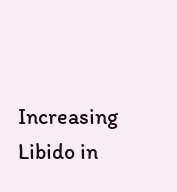Increasing Libido in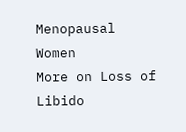Menopausal Women
More on Loss of Libido